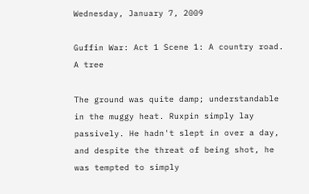Wednesday, January 7, 2009

Guffin War: Act 1 Scene 1: A country road. A tree

The ground was quite damp; understandable in the muggy heat. Ruxpin simply lay passively. He hadn't slept in over a day, and despite the threat of being shot, he was tempted to simply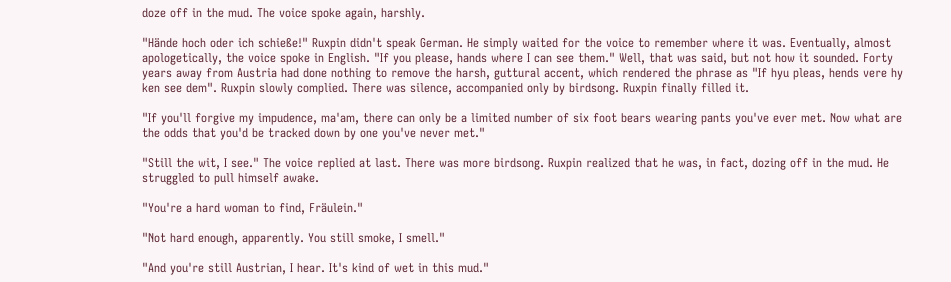doze off in the mud. The voice spoke again, harshly.

"Hände hoch oder ich schieße!" Ruxpin didn't speak German. He simply waited for the voice to remember where it was. Eventually, almost apologetically, the voice spoke in English. "If you please, hands where I can see them." Well, that was said, but not how it sounded. Forty years away from Austria had done nothing to remove the harsh, guttural accent, which rendered the phrase as "If hyu pleas, hends vere hy ken see dem". Ruxpin slowly complied. There was silence, accompanied only by birdsong. Ruxpin finally filled it.

"If you'll forgive my impudence, ma'am, there can only be a limited number of six foot bears wearing pants you've ever met. Now what are the odds that you'd be tracked down by one you've never met."

"Still the wit, I see." The voice replied at last. There was more birdsong. Ruxpin realized that he was, in fact, dozing off in the mud. He struggled to pull himself awake.

"You're a hard woman to find, Fräulein."

"Not hard enough, apparently. You still smoke, I smell."

"And you're still Austrian, I hear. It's kind of wet in this mud."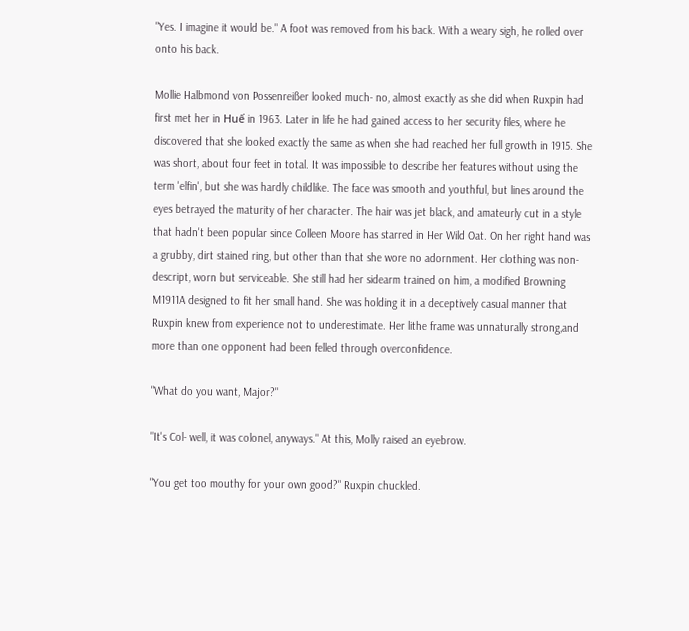"Yes. I imagine it would be." A foot was removed from his back. With a weary sigh, he rolled over onto his back.

Mollie Halbmond von Possenreißer looked much- no, almost exactly as she did when Ruxpin had first met her in Huế in 1963. Later in life he had gained access to her security files, where he discovered that she looked exactly the same as when she had reached her full growth in 1915. She was short, about four feet in total. It was impossible to describe her features without using the term 'elfin', but she was hardly childlike. The face was smooth and youthful, but lines around the eyes betrayed the maturity of her character. The hair was jet black, and amateurly cut in a style that hadn't been popular since Colleen Moore has starred in Her Wild Oat. On her right hand was a grubby, dirt stained ring, but other than that she wore no adornment. Her clothing was non-descript, worn but serviceable. She still had her sidearm trained on him, a modified Browning M1911A designed to fit her small hand. She was holding it in a deceptively casual manner that Ruxpin knew from experience not to underestimate. Her lithe frame was unnaturally strong,and more than one opponent had been felled through overconfidence.

"What do you want, Major?"

"It's Col- well, it was colonel, anyways." At this, Molly raised an eyebrow.

"You get too mouthy for your own good?" Ruxpin chuckled.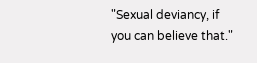"Sexual deviancy, if you can believe that."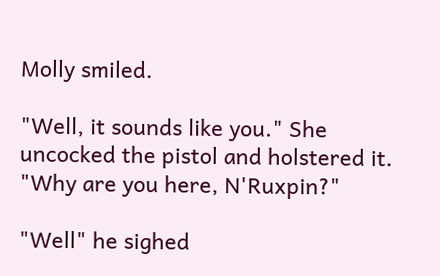Molly smiled.

"Well, it sounds like you." She uncocked the pistol and holstered it. "Why are you here, N'Ruxpin?"

"Well" he sighed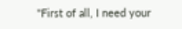"First of all, I need your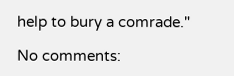help to bury a comrade."

No comments: